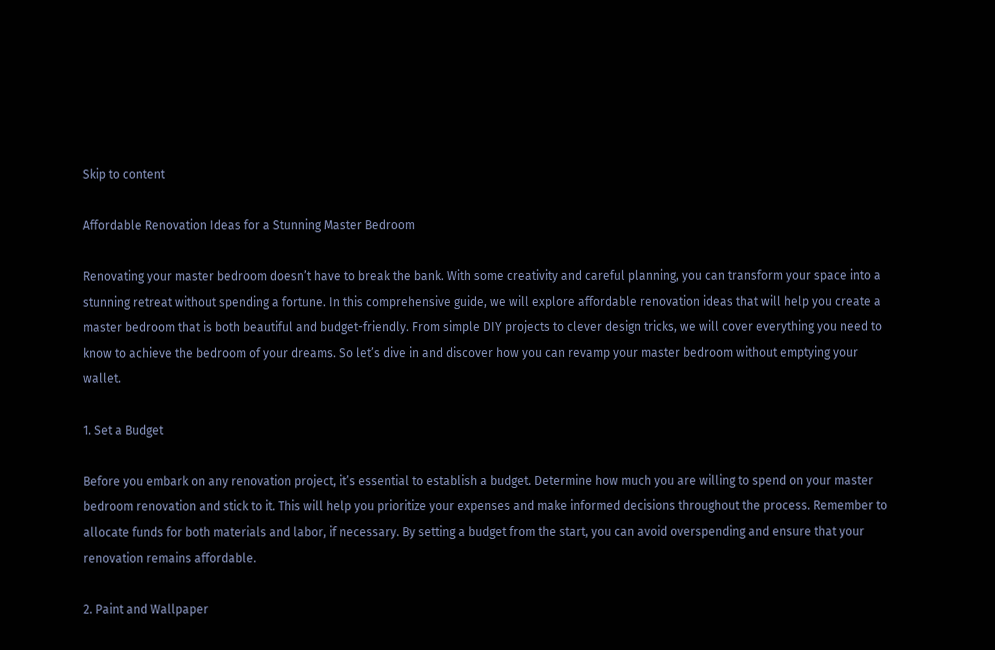Skip to content

Affordable Renovation Ideas for a Stunning Master Bedroom

Renovating your master bedroom doesn’t have to break the bank. With some creativity and careful planning, you can transform your space into a stunning retreat without spending a fortune. In this comprehensive guide, we will explore affordable renovation ideas that will help you create a master bedroom that is both beautiful and budget-friendly. From simple DIY projects to clever design tricks, we will cover everything you need to know to achieve the bedroom of your dreams. So let’s dive in and discover how you can revamp your master bedroom without emptying your wallet.

1. Set a Budget

Before you embark on any renovation project, it’s essential to establish a budget. Determine how much you are willing to spend on your master bedroom renovation and stick to it. This will help you prioritize your expenses and make informed decisions throughout the process. Remember to allocate funds for both materials and labor, if necessary. By setting a budget from the start, you can avoid overspending and ensure that your renovation remains affordable.

2. Paint and Wallpaper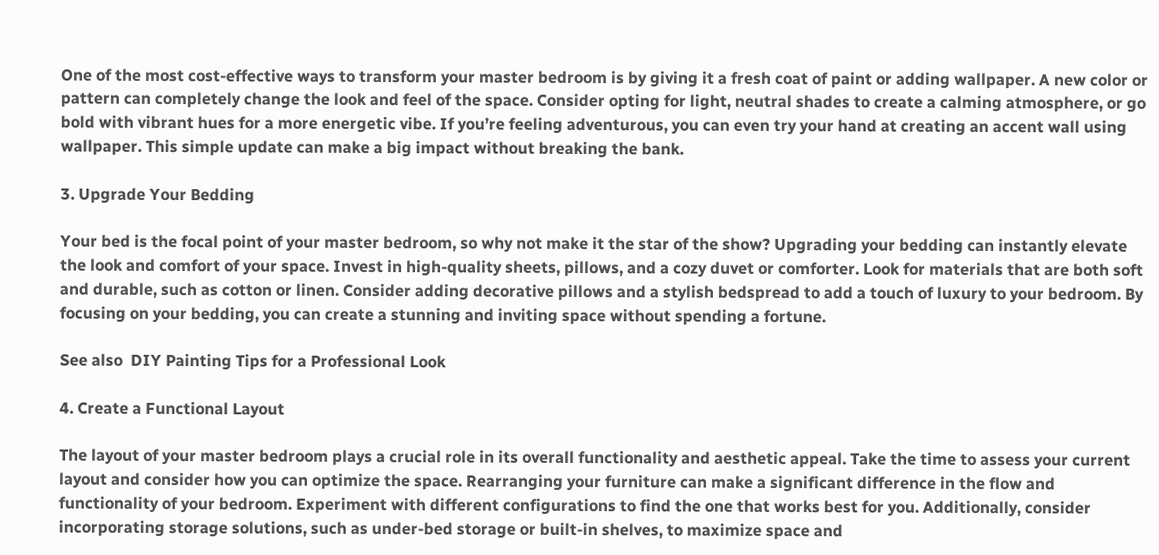One of the most cost-effective ways to transform your master bedroom is by giving it a fresh coat of paint or adding wallpaper. A new color or pattern can completely change the look and feel of the space. Consider opting for light, neutral shades to create a calming atmosphere, or go bold with vibrant hues for a more energetic vibe. If you’re feeling adventurous, you can even try your hand at creating an accent wall using wallpaper. This simple update can make a big impact without breaking the bank.

3. Upgrade Your Bedding

Your bed is the focal point of your master bedroom, so why not make it the star of the show? Upgrading your bedding can instantly elevate the look and comfort of your space. Invest in high-quality sheets, pillows, and a cozy duvet or comforter. Look for materials that are both soft and durable, such as cotton or linen. Consider adding decorative pillows and a stylish bedspread to add a touch of luxury to your bedroom. By focusing on your bedding, you can create a stunning and inviting space without spending a fortune.

See also  DIY Painting Tips for a Professional Look

4. Create a Functional Layout

The layout of your master bedroom plays a crucial role in its overall functionality and aesthetic appeal. Take the time to assess your current layout and consider how you can optimize the space. Rearranging your furniture can make a significant difference in the flow and functionality of your bedroom. Experiment with different configurations to find the one that works best for you. Additionally, consider incorporating storage solutions, such as under-bed storage or built-in shelves, to maximize space and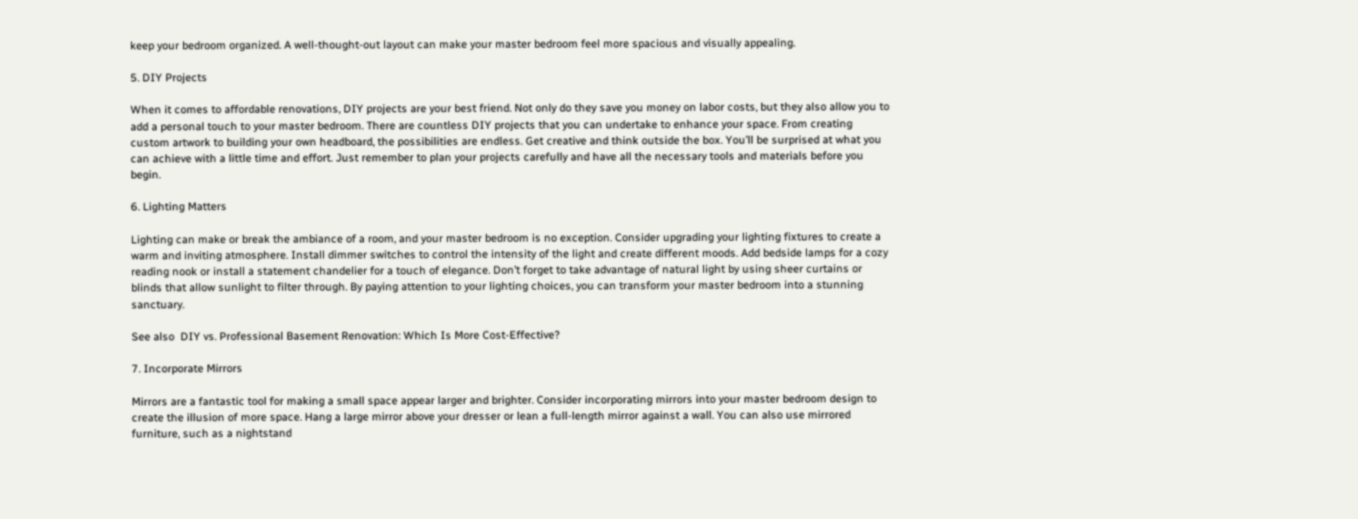keep your bedroom organized. A well-thought-out layout can make your master bedroom feel more spacious and visually appealing.

5. DIY Projects

When it comes to affordable renovations, DIY projects are your best friend. Not only do they save you money on labor costs, but they also allow you to add a personal touch to your master bedroom. There are countless DIY projects that you can undertake to enhance your space. From creating custom artwork to building your own headboard, the possibilities are endless. Get creative and think outside the box. You’ll be surprised at what you can achieve with a little time and effort. Just remember to plan your projects carefully and have all the necessary tools and materials before you begin.

6. Lighting Matters

Lighting can make or break the ambiance of a room, and your master bedroom is no exception. Consider upgrading your lighting fixtures to create a warm and inviting atmosphere. Install dimmer switches to control the intensity of the light and create different moods. Add bedside lamps for a cozy reading nook or install a statement chandelier for a touch of elegance. Don’t forget to take advantage of natural light by using sheer curtains or blinds that allow sunlight to filter through. By paying attention to your lighting choices, you can transform your master bedroom into a stunning sanctuary.

See also  DIY vs. Professional Basement Renovation: Which Is More Cost-Effective?

7. Incorporate Mirrors

Mirrors are a fantastic tool for making a small space appear larger and brighter. Consider incorporating mirrors into your master bedroom design to create the illusion of more space. Hang a large mirror above your dresser or lean a full-length mirror against a wall. You can also use mirrored furniture, such as a nightstand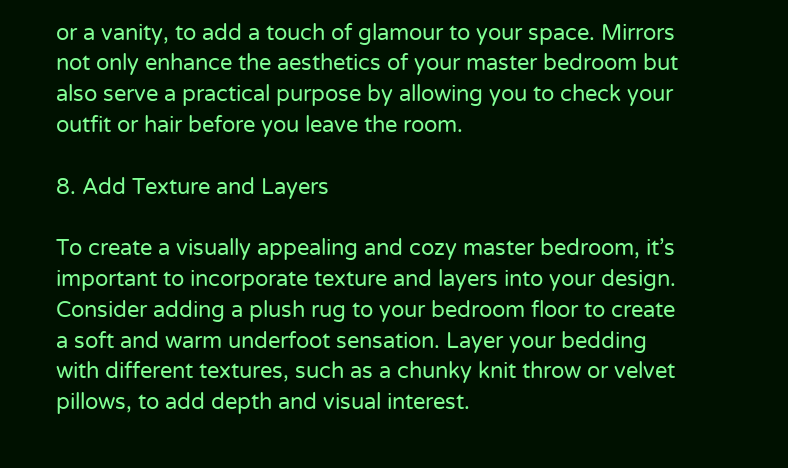or a vanity, to add a touch of glamour to your space. Mirrors not only enhance the aesthetics of your master bedroom but also serve a practical purpose by allowing you to check your outfit or hair before you leave the room.

8. Add Texture and Layers

To create a visually appealing and cozy master bedroom, it’s important to incorporate texture and layers into your design. Consider adding a plush rug to your bedroom floor to create a soft and warm underfoot sensation. Layer your bedding with different textures, such as a chunky knit throw or velvet pillows, to add depth and visual interest.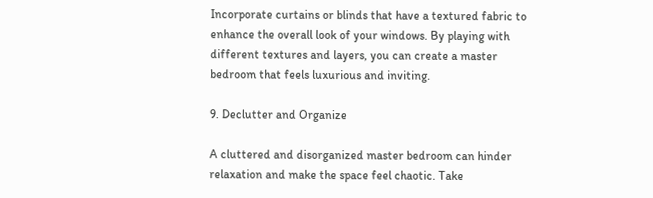Incorporate curtains or blinds that have a textured fabric to enhance the overall look of your windows. By playing with different textures and layers, you can create a master bedroom that feels luxurious and inviting.

9. Declutter and Organize

A cluttered and disorganized master bedroom can hinder relaxation and make the space feel chaotic. Take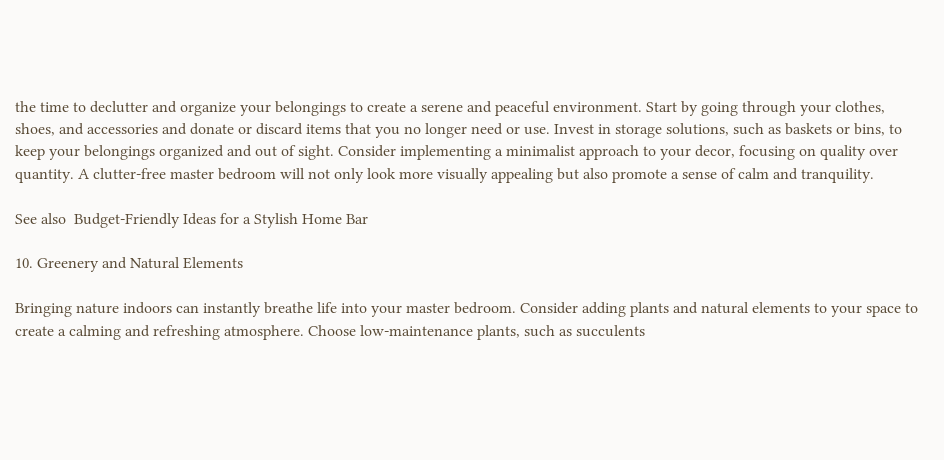the time to declutter and organize your belongings to create a serene and peaceful environment. Start by going through your clothes, shoes, and accessories and donate or discard items that you no longer need or use. Invest in storage solutions, such as baskets or bins, to keep your belongings organized and out of sight. Consider implementing a minimalist approach to your decor, focusing on quality over quantity. A clutter-free master bedroom will not only look more visually appealing but also promote a sense of calm and tranquility.

See also  Budget-Friendly Ideas for a Stylish Home Bar

10. Greenery and Natural Elements

Bringing nature indoors can instantly breathe life into your master bedroom. Consider adding plants and natural elements to your space to create a calming and refreshing atmosphere. Choose low-maintenance plants, such as succulents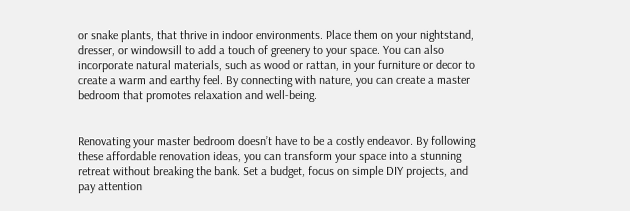or snake plants, that thrive in indoor environments. Place them on your nightstand, dresser, or windowsill to add a touch of greenery to your space. You can also incorporate natural materials, such as wood or rattan, in your furniture or decor to create a warm and earthy feel. By connecting with nature, you can create a master bedroom that promotes relaxation and well-being.


Renovating your master bedroom doesn’t have to be a costly endeavor. By following these affordable renovation ideas, you can transform your space into a stunning retreat without breaking the bank. Set a budget, focus on simple DIY projects, and pay attention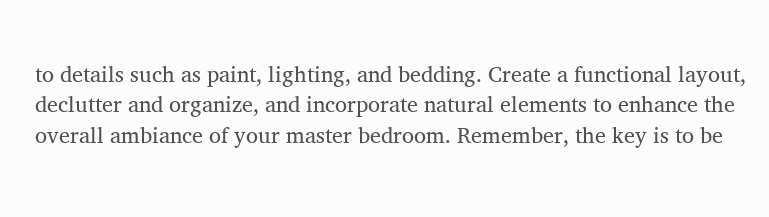to details such as paint, lighting, and bedding. Create a functional layout, declutter and organize, and incorporate natural elements to enhance the overall ambiance of your master bedroom. Remember, the key is to be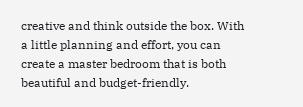creative and think outside the box. With a little planning and effort, you can create a master bedroom that is both beautiful and budget-friendly.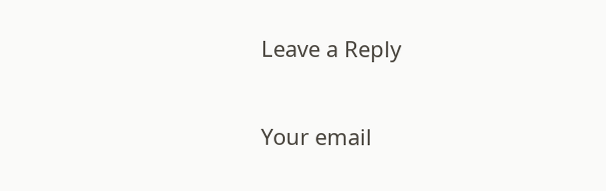Leave a Reply

Your email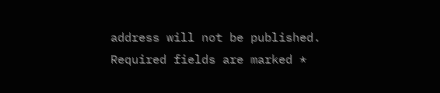address will not be published. Required fields are marked *